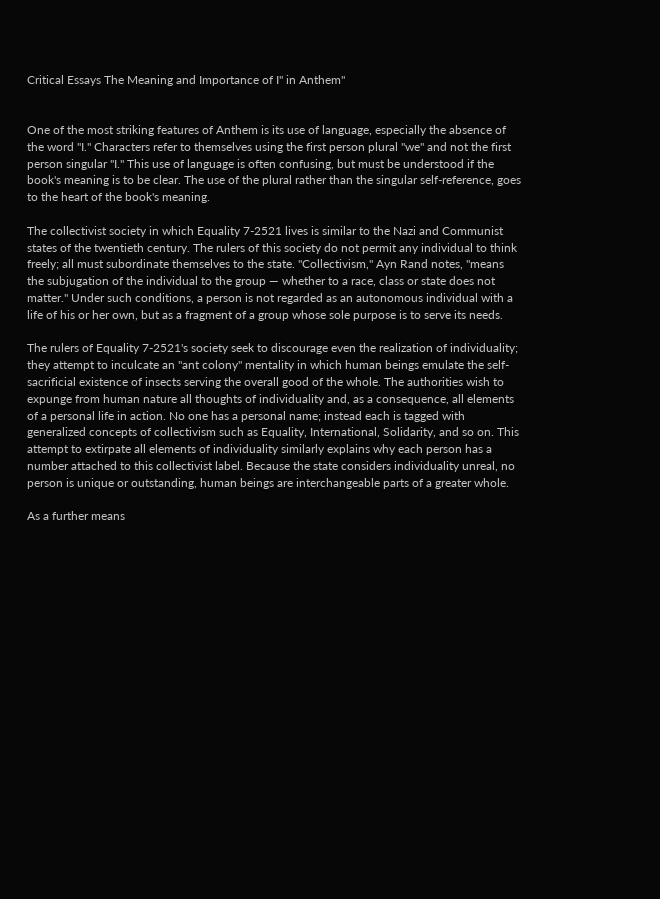Critical Essays The Meaning and Importance of I" in Anthem"


One of the most striking features of Anthem is its use of language, especially the absence of the word "I." Characters refer to themselves using the first person plural "we" and not the first person singular "I." This use of language is often confusing, but must be understood if the book's meaning is to be clear. The use of the plural rather than the singular self-reference, goes to the heart of the book's meaning.

The collectivist society in which Equality 7-2521 lives is similar to the Nazi and Communist states of the twentieth century. The rulers of this society do not permit any individual to think freely; all must subordinate themselves to the state. "Collectivism," Ayn Rand notes, "means the subjugation of the individual to the group — whether to a race, class or state does not matter." Under such conditions, a person is not regarded as an autonomous individual with a life of his or her own, but as a fragment of a group whose sole purpose is to serve its needs.

The rulers of Equality 7-2521's society seek to discourage even the realization of individuality; they attempt to inculcate an "ant colony" mentality in which human beings emulate the self-sacrificial existence of insects serving the overall good of the whole. The authorities wish to expunge from human nature all thoughts of individuality and, as a consequence, all elements of a personal life in action. No one has a personal name; instead each is tagged with generalized concepts of collectivism such as Equality, International, Solidarity, and so on. This attempt to extirpate all elements of individuality similarly explains why each person has a number attached to this collectivist label. Because the state considers individuality unreal, no person is unique or outstanding, human beings are interchangeable parts of a greater whole.

As a further means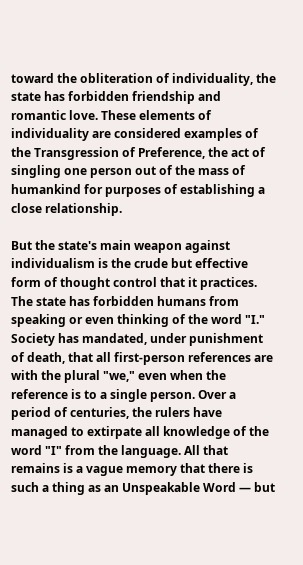toward the obliteration of individuality, the state has forbidden friendship and romantic love. These elements of individuality are considered examples of the Transgression of Preference, the act of singling one person out of the mass of humankind for purposes of establishing a close relationship.

But the state's main weapon against individualism is the crude but effective form of thought control that it practices. The state has forbidden humans from speaking or even thinking of the word "I." Society has mandated, under punishment of death, that all first-person references are with the plural "we," even when the reference is to a single person. Over a period of centuries, the rulers have managed to extirpate all knowledge of the word "I" from the language. All that remains is a vague memory that there is such a thing as an Unspeakable Word — but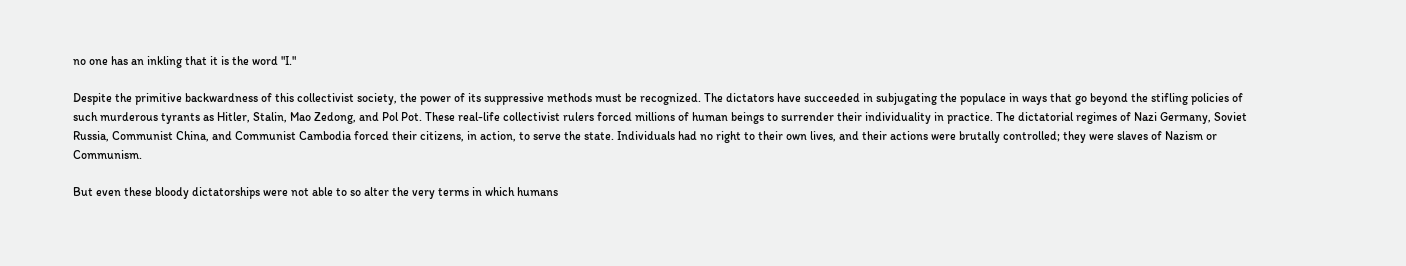no one has an inkling that it is the word "I."

Despite the primitive backwardness of this collectivist society, the power of its suppressive methods must be recognized. The dictators have succeeded in subjugating the populace in ways that go beyond the stifling policies of such murderous tyrants as Hitler, Stalin, Mao Zedong, and Pol Pot. These real-life collectivist rulers forced millions of human beings to surrender their individuality in practice. The dictatorial regimes of Nazi Germany, Soviet Russia, Communist China, and Communist Cambodia forced their citizens, in action, to serve the state. Individuals had no right to their own lives, and their actions were brutally controlled; they were slaves of Nazism or Communism.

But even these bloody dictatorships were not able to so alter the very terms in which humans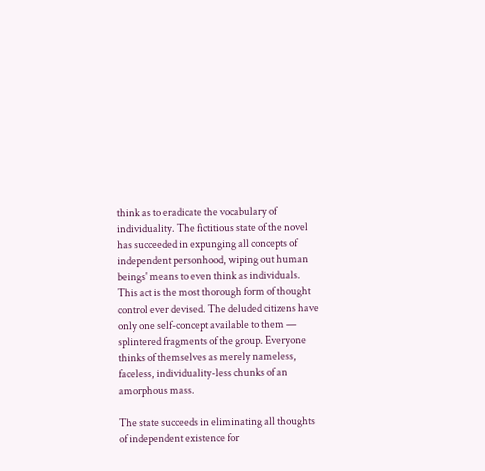think as to eradicate the vocabulary of individuality. The fictitious state of the novel has succeeded in expunging all concepts of independent personhood, wiping out human beings' means to even think as individuals. This act is the most thorough form of thought control ever devised. The deluded citizens have only one self-concept available to them — splintered fragments of the group. Everyone thinks of themselves as merely nameless, faceless, individuality-less chunks of an amorphous mass.

The state succeeds in eliminating all thoughts of independent existence for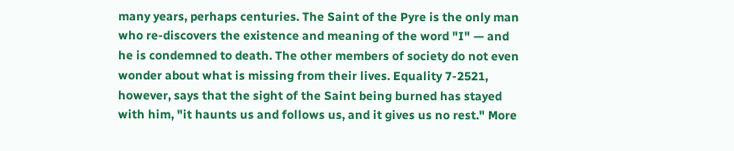many years, perhaps centuries. The Saint of the Pyre is the only man who re-discovers the existence and meaning of the word "I" — and he is condemned to death. The other members of society do not even wonder about what is missing from their lives. Equality 7-2521, however, says that the sight of the Saint being burned has stayed with him, "it haunts us and follows us, and it gives us no rest." More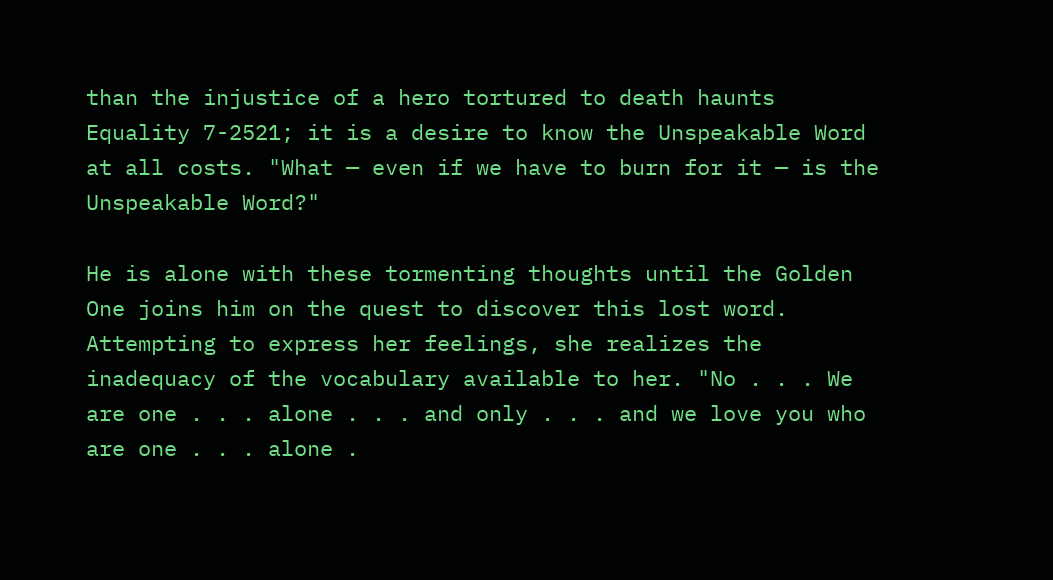than the injustice of a hero tortured to death haunts Equality 7-2521; it is a desire to know the Unspeakable Word at all costs. "What — even if we have to burn for it — is the Unspeakable Word?"

He is alone with these tormenting thoughts until the Golden One joins him on the quest to discover this lost word. Attempting to express her feelings, she realizes the inadequacy of the vocabulary available to her. "No . . . We are one . . . alone . . . and only . . . and we love you who are one . . . alone .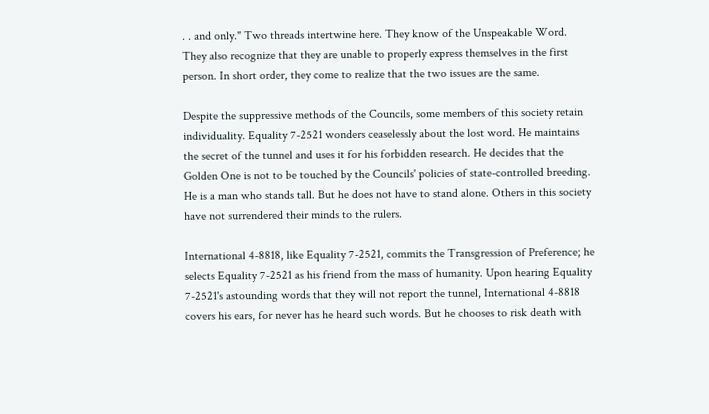. . and only." Two threads intertwine here. They know of the Unspeakable Word. They also recognize that they are unable to properly express themselves in the first person. In short order, they come to realize that the two issues are the same.

Despite the suppressive methods of the Councils, some members of this society retain individuality. Equality 7-2521 wonders ceaselessly about the lost word. He maintains the secret of the tunnel and uses it for his forbidden research. He decides that the Golden One is not to be touched by the Councils' policies of state-controlled breeding. He is a man who stands tall. But he does not have to stand alone. Others in this society have not surrendered their minds to the rulers.

International 4-8818, like Equality 7-2521, commits the Transgression of Preference; he selects Equality 7-2521 as his friend from the mass of humanity. Upon hearing Equality 7-2521's astounding words that they will not report the tunnel, International 4-8818 covers his ears, for never has he heard such words. But he chooses to risk death with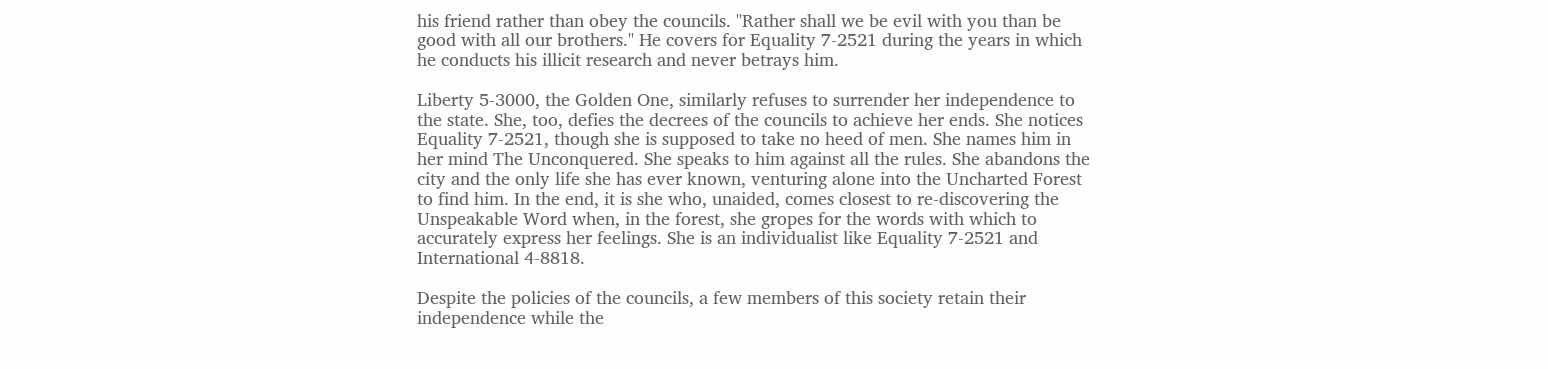his friend rather than obey the councils. "Rather shall we be evil with you than be good with all our brothers." He covers for Equality 7-2521 during the years in which he conducts his illicit research and never betrays him.

Liberty 5-3000, the Golden One, similarly refuses to surrender her independence to the state. She, too, defies the decrees of the councils to achieve her ends. She notices Equality 7-2521, though she is supposed to take no heed of men. She names him in her mind The Unconquered. She speaks to him against all the rules. She abandons the city and the only life she has ever known, venturing alone into the Uncharted Forest to find him. In the end, it is she who, unaided, comes closest to re-discovering the Unspeakable Word when, in the forest, she gropes for the words with which to accurately express her feelings. She is an individualist like Equality 7-2521 and International 4-8818.

Despite the policies of the councils, a few members of this society retain their independence while the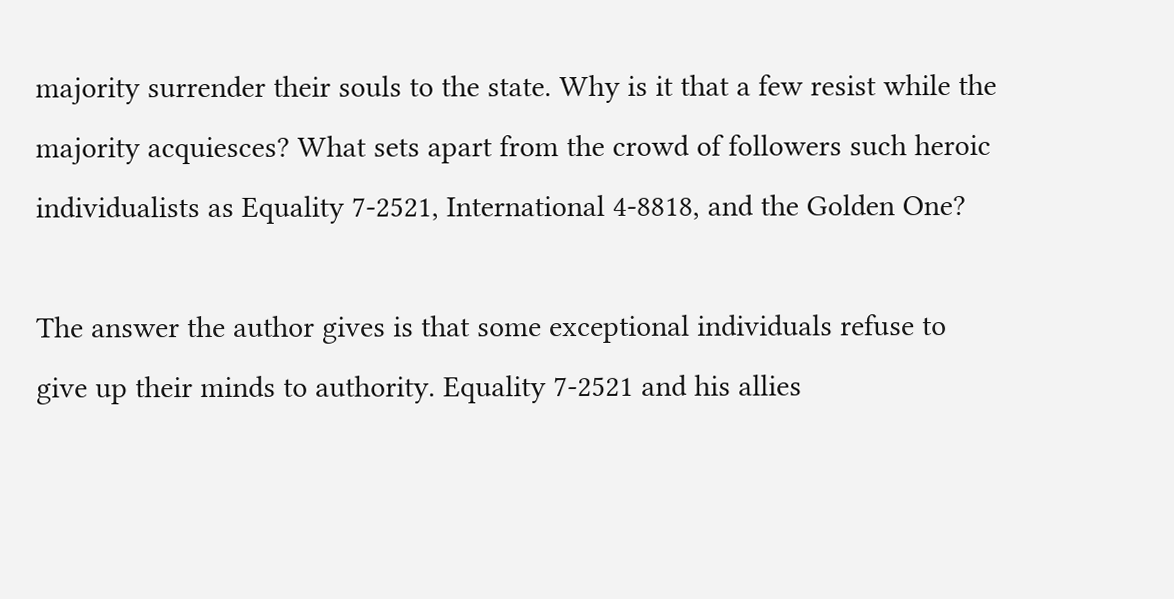majority surrender their souls to the state. Why is it that a few resist while the majority acquiesces? What sets apart from the crowd of followers such heroic individualists as Equality 7-2521, International 4-8818, and the Golden One?

The answer the author gives is that some exceptional individuals refuse to give up their minds to authority. Equality 7-2521 and his allies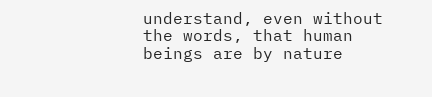understand, even without the words, that human beings are by nature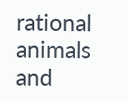rational animals and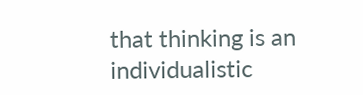that thinking is an individualistic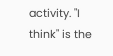activity. "I think" is the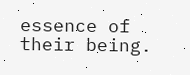essence of their being.